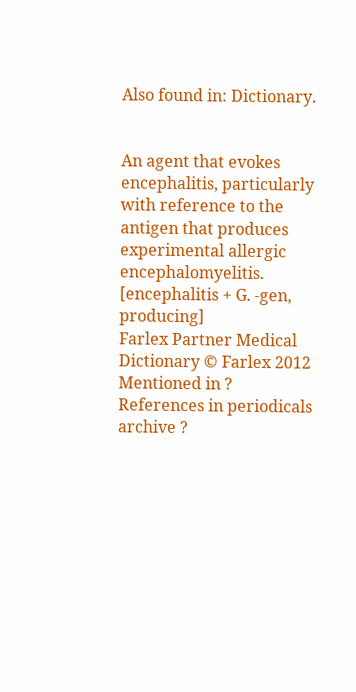Also found in: Dictionary.


An agent that evokes encephalitis, particularly with reference to the antigen that produces experimental allergic encephalomyelitis.
[encephalitis + G. -gen, producing]
Farlex Partner Medical Dictionary © Farlex 2012
Mentioned in ?
References in periodicals archive ?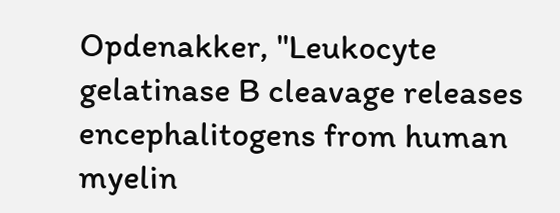Opdenakker, "Leukocyte gelatinase B cleavage releases encephalitogens from human myelin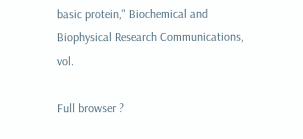basic protein," Biochemical and Biophysical Research Communications, vol.

Full browser ?